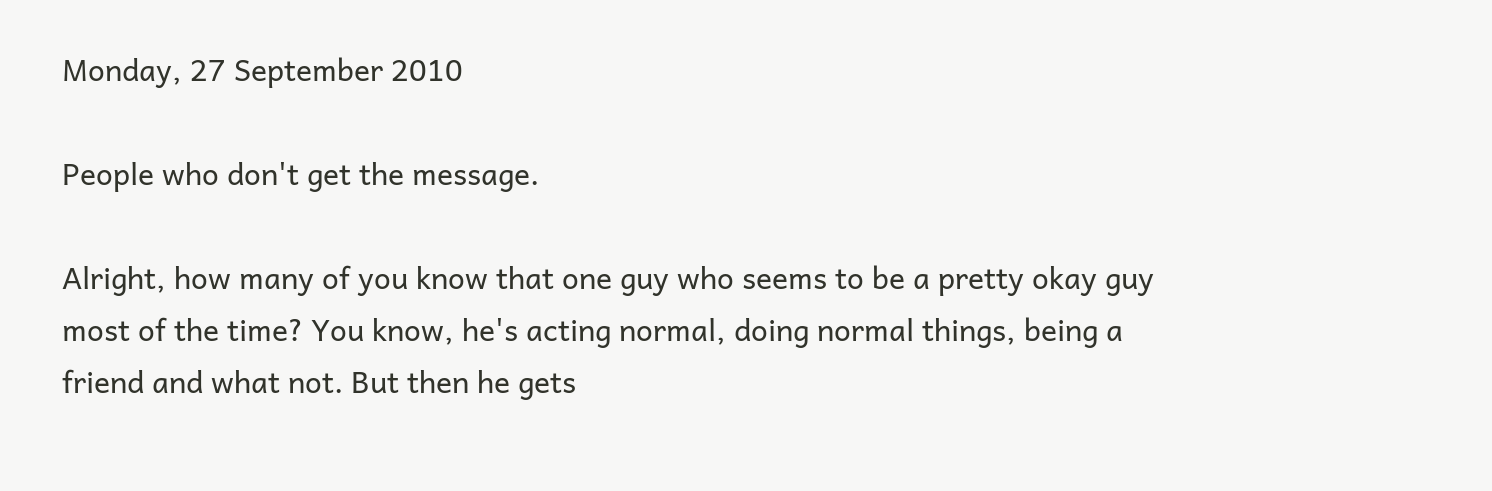Monday, 27 September 2010

People who don't get the message.

Alright, how many of you know that one guy who seems to be a pretty okay guy most of the time? You know, he's acting normal, doing normal things, being a friend and what not. But then he gets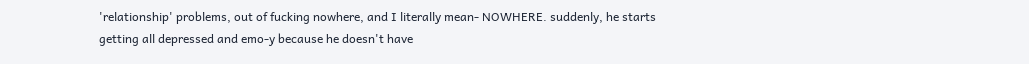'relationship' problems, out of fucking nowhere, and I literally mean- NOWHERE. suddenly, he starts getting all depressed and emo-y because he doesn't have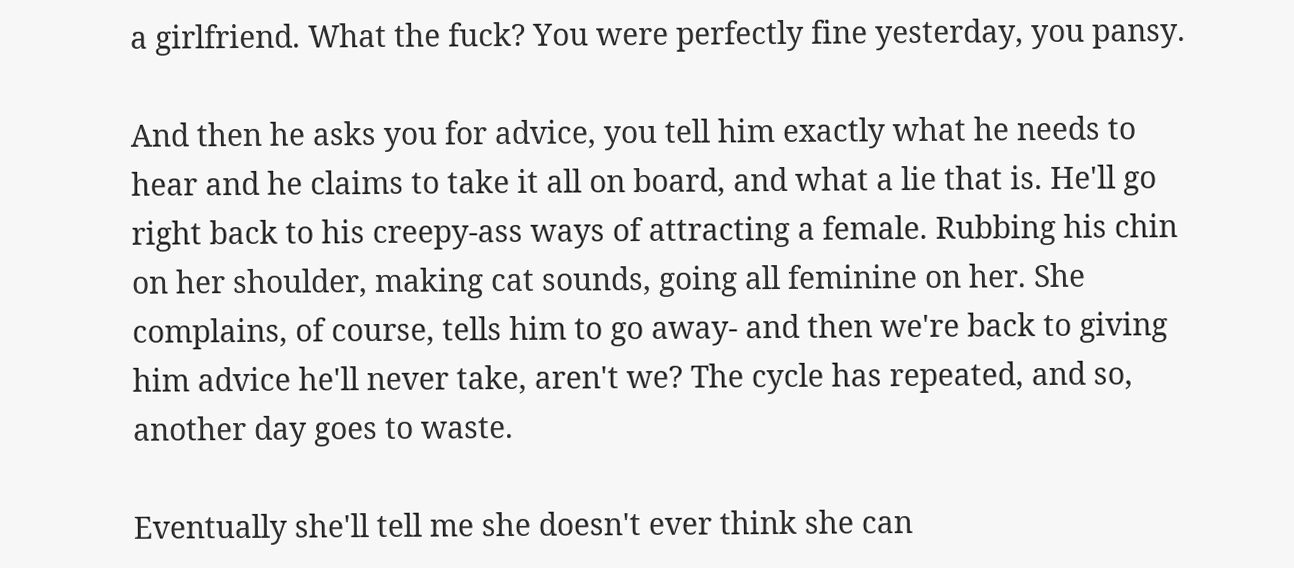a girlfriend. What the fuck? You were perfectly fine yesterday, you pansy.

And then he asks you for advice, you tell him exactly what he needs to hear and he claims to take it all on board, and what a lie that is. He'll go right back to his creepy-ass ways of attracting a female. Rubbing his chin on her shoulder, making cat sounds, going all feminine on her. She complains, of course, tells him to go away- and then we're back to giving him advice he'll never take, aren't we? The cycle has repeated, and so, another day goes to waste.

Eventually she'll tell me she doesn't ever think she can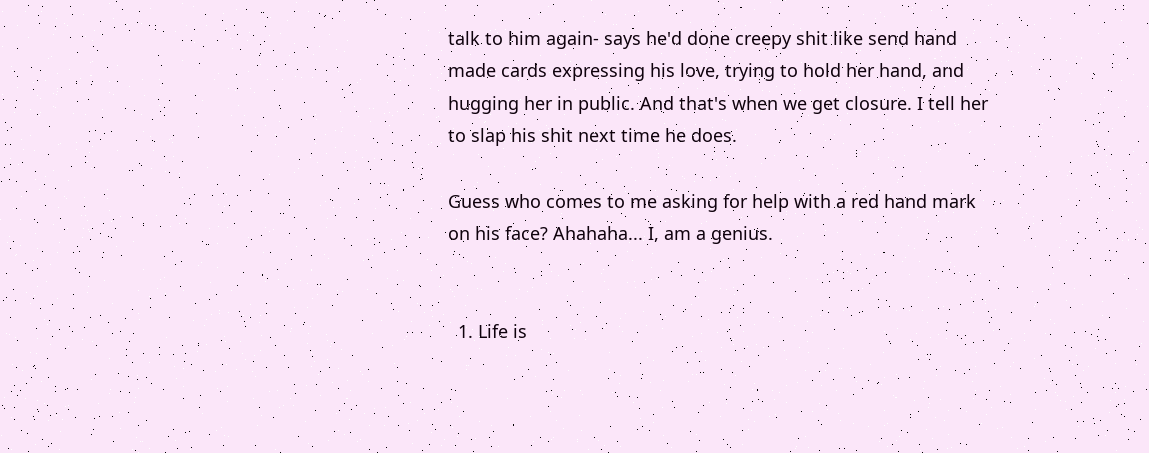talk to him again- says he'd done creepy shit like send hand made cards expressing his love, trying to hold her hand, and hugging her in public. And that's when we get closure. I tell her to slap his shit next time he does.

Guess who comes to me asking for help with a red hand mark on his face? Ahahaha... I, am a genius.


  1. Life is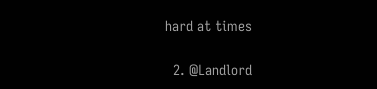hard at times

  2. @Landlord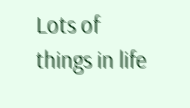Lots of things in life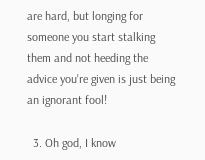are hard, but longing for someone you start stalking them and not heeding the advice you're given is just being an ignorant fool!

  3. Oh god, I know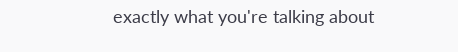exactly what you're talking about